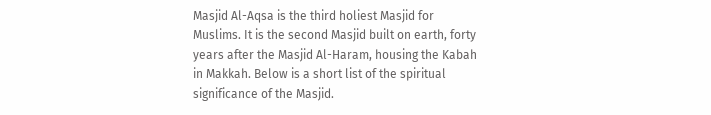Masjid Al-Aqsa is the third holiest Masjid for Muslims. It is the second Masjid built on earth, forty years after the Masjid Al-Haram, housing the Kabah in Makkah. Below is a short list of the spiritual significance of the Masjid.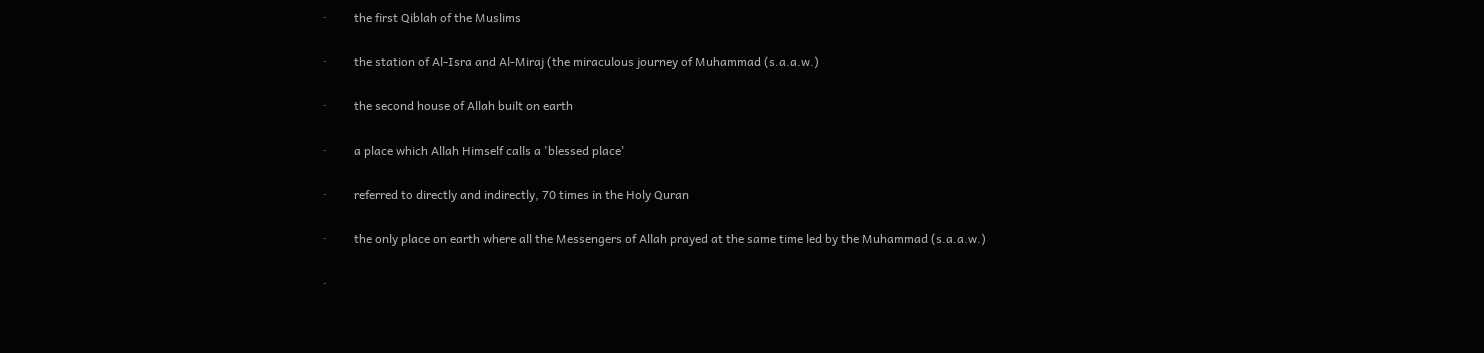·         the first Qiblah of the Muslims

·         the station of Al-Isra and Al-Miraj (the miraculous journey of Muhammad (s.a.a.w.)

·         the second house of Allah built on earth

·         a place which Allah Himself calls a 'blessed place'

·         referred to directly and indirectly, 70 times in the Holy Quran

·         the only place on earth where all the Messengers of Allah prayed at the same time led by the Muhammad (s.a.a.w.)

·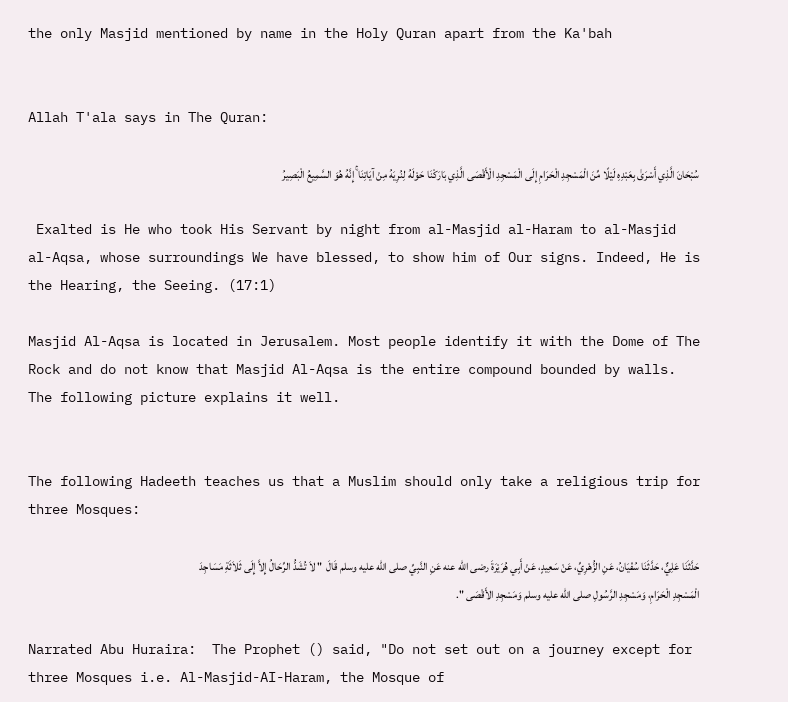the only Masjid mentioned by name in the Holy Quran apart from the Ka'bah


Allah T'ala says in The Quran:

سُبْحَانَ الَّذِي أَسْرَىٰ بِعَبْدِهِ لَيْلًا مِّنَ الْمَسْجِدِ الْحَرَامِ إِلَى الْمَسْجِدِ الْأَقْصَى الَّذِي بَارَكْنَا حَوْلَهُ لِنُرِيَهُ مِنْ آيَاتِنَا ۚ إِنَّهُ هُوَ السَّمِيعُ الْبَصِيرُ

 Exalted is He who took His Servant by night from al-Masjid al-Haram to al-Masjid al-Aqsa, whose surroundings We have blessed, to show him of Our signs. Indeed, He is the Hearing, the Seeing. (17:1)

Masjid Al-Aqsa is located in Jerusalem. Most people identify it with the Dome of The Rock and do not know that Masjid Al-Aqsa is the entire compound bounded by walls. The following picture explains it well.


The following Hadeeth teaches us that a Muslim should only take a religious trip for three Mosques:

حَدَّثَنَا عَلِيٌّ، حَدَّثَنَا سُفْيَانُ، عَنِ الزُّهْرِيِّ، عَنْ سَعِيدٍ، عَنْ أَبِي هُرَيْرَةَ رضى الله عنه عَنِ النَّبِيِّ صلى الله عليه وسلم قَالَ  " لاَ تُشَدُّ الرِّحَالُ إِلاَّ إِلَى ثَلاَثَةِ مَسَاجِدَ الْمَسْجِدِ الْحَرَامِ، وَمَسْجِدِ الرَّسُولِ صلى الله عليه وسلم وَمَسْجِدِ الأَقْصَى ".

Narrated Abu Huraira:  The Prophet () said, "Do not set out on a journey except for three Mosques i.e. Al-Masjid-AI-Haram, the Mosque of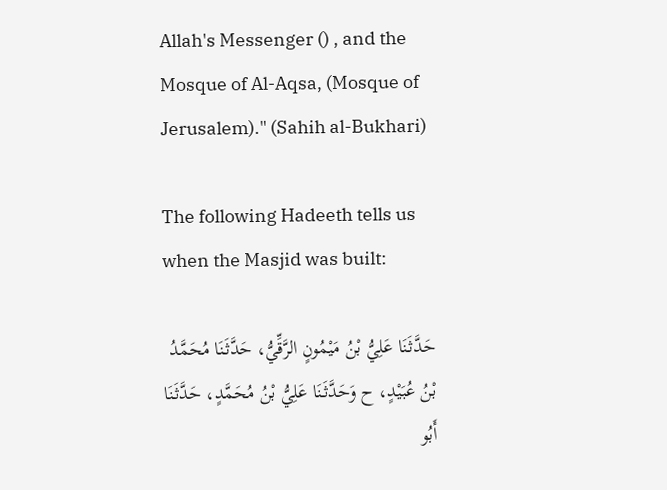Allah's Messenger () , and the Mosque of Al-Aqsa, (Mosque of Jerusalem)." (Sahih al-Bukhari)

The following Hadeeth tells us when the Masjid was built:

حَدَّثَنَا عَلِيُّ بْنُ مَيْمُونٍ الرَّقِّيُّ، حَدَّثَنَا مُحَمَّدُ بْنُ عُبَيْدٍ، ح وَحَدَّثَنَا عَلِيُّ بْنُ مُحَمَّدٍ، حَدَّثَنَا أَبُو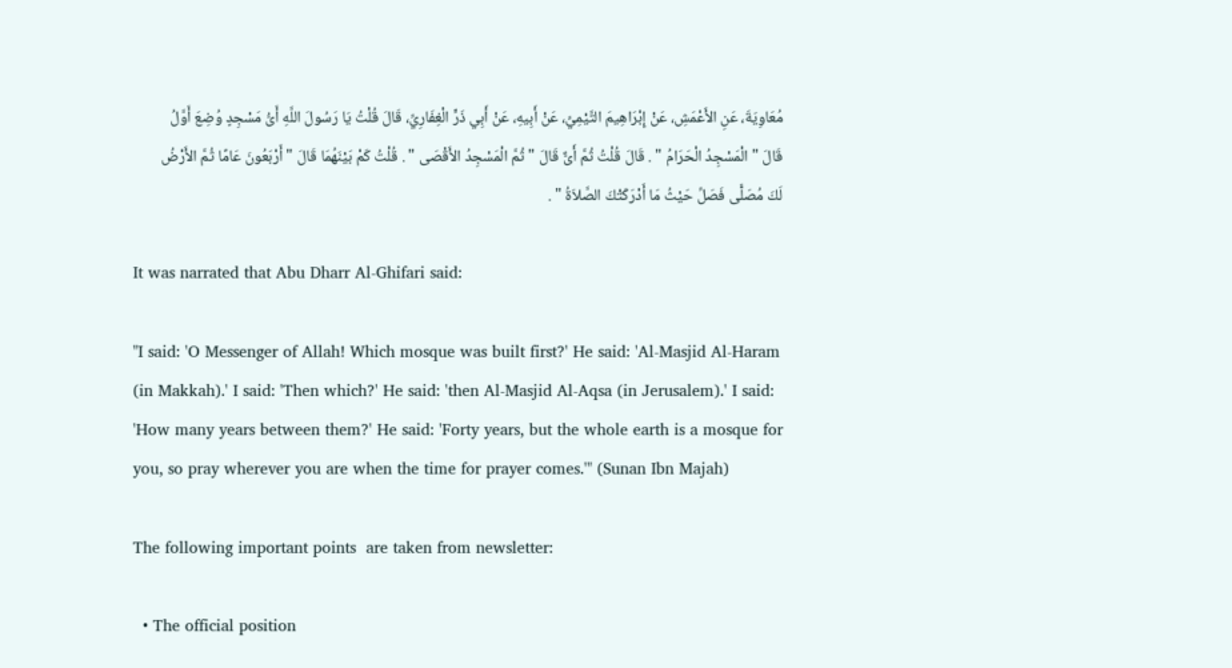مُعَاوِيَةَ، عَنِ الأَعْمَشِ، عَنْ إِبْرَاهِيمَ التَّيْمِيِّ، عَنْ أَبِيهِ، عَنْ أَبِي ذَرٍّ الْغِفَارِيِّ، قَالَ قُلْتُ يَا رَسُولَ اللَّهِ أَىُّ مَسْجِدٍ وُضِعَ أَوَّلُ قَالَ " الْمَسْجِدُ الْحَرَامُ " . قَالَ قُلْتُ ثُمَّ أَىٌّ قَالَ " ثُمَّ الْمَسْجِدُ الأَقْصَى " . قُلْتُ كَمْ بَيْنَهُمَا قَالَ " أَرْبَعُونَ عَامًا ثُمَّ الأَرْضُ لَكَ مُصَلًّى فَصَلِّ حَيْثُ مَا أَدْرَكَتْكَ الصَّلاَةُ " .

It was narrated that Abu Dharr Al-Ghifari said:

"I said: 'O Messenger of Allah! Which mosque was built first?' He said: 'Al-Masjid Al-Haram (in Makkah).' I said: 'Then which?' He said: 'then Al-Masjid Al-Aqsa (in Jerusalem).' I said: 'How many years between them?' He said: 'Forty years, but the whole earth is a mosque for you, so pray wherever you are when the time for prayer comes.'" (Sunan Ibn Majah)

The following important points  are taken from newsletter:

  • The official position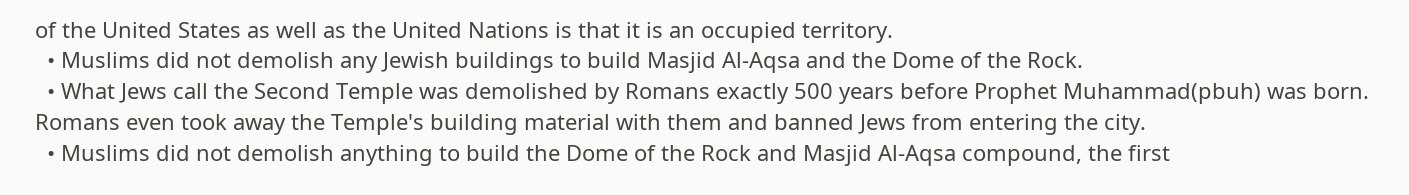of the United States as well as the United Nations is that it is an occupied territory.
  • Muslims did not demolish any Jewish buildings to build Masjid Al-Aqsa and the Dome of the Rock.
  • What Jews call the Second Temple was demolished by Romans exactly 500 years before Prophet Muhammad(pbuh) was born. Romans even took away the Temple's building material with them and banned Jews from entering the city.
  • Muslims did not demolish anything to build the Dome of the Rock and Masjid Al-Aqsa compound, the first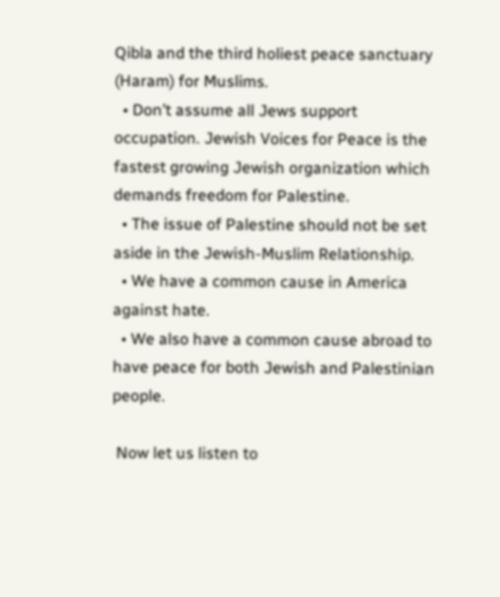Qibla and the third holiest peace sanctuary (Haram) for Muslims.
  • Don’t assume all Jews support occupation. Jewish Voices for Peace is the fastest growing Jewish organization which demands freedom for Palestine.
  • The issue of Palestine should not be set aside in the Jewish-Muslim Relationship.
  • We have a common cause in America against hate.
  • We also have a common cause abroad to have peace for both Jewish and Palestinian people.

 Now let us listen to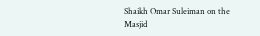Shaikh Omar Suleiman on the Masjid